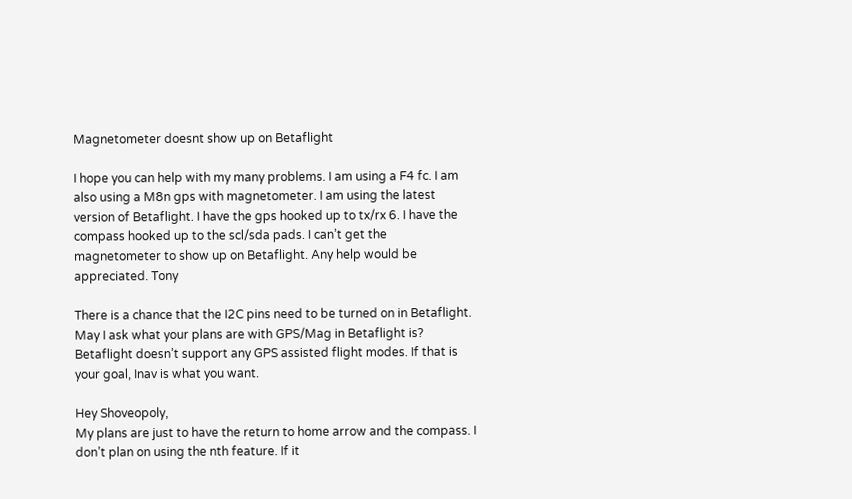Magnetometer doesnt show up on Betaflight

I hope you can help with my many problems. I am using a F4 fc. I am also using a M8n gps with magnetometer. I am using the latest version of Betaflight. I have the gps hooked up to tx/rx 6. I have the compass hooked up to the scl/sda pads. I can’t get the magnetometer to show up on Betaflight. Any help would be appreciated. Tony

There is a chance that the I2C pins need to be turned on in Betaflight. May I ask what your plans are with GPS/Mag in Betaflight is? Betaflight doesn’t support any GPS assisted flight modes. If that is your goal, Inav is what you want.

Hey Shoveopoly,
My plans are just to have the return to home arrow and the compass. I don’t plan on using the nth feature. If it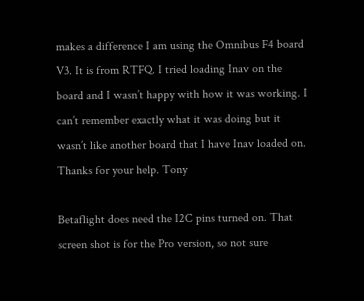makes a difference I am using the Omnibus F4 board V3. It is from RTFQ. I tried loading Inav on the board and I wasn’t happy with how it was working. I can’t remember exactly what it was doing but it wasn’t like another board that I have Inav loaded on. Thanks for your help. Tony

Betaflight does need the I2C pins turned on. That screen shot is for the Pro version, so not sure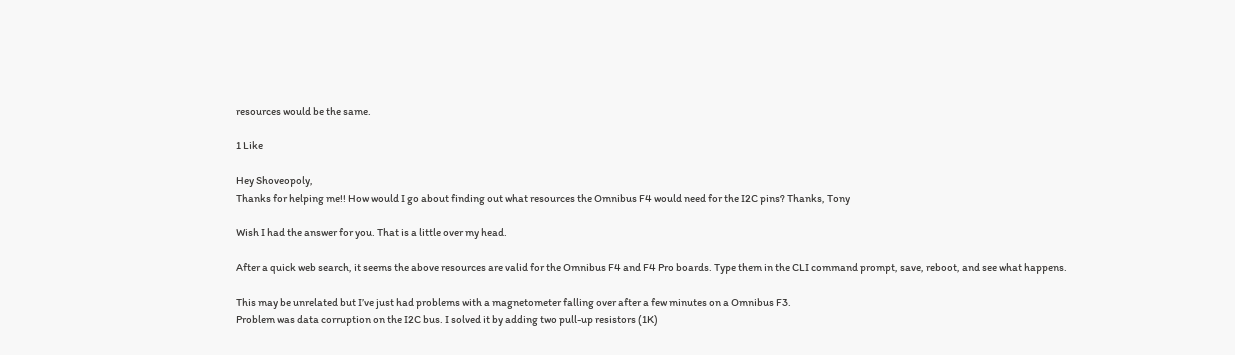resources would be the same.

1 Like

Hey Shoveopoly,
Thanks for helping me!! How would I go about finding out what resources the Omnibus F4 would need for the I2C pins? Thanks, Tony

Wish I had the answer for you. That is a little over my head.

After a quick web search, it seems the above resources are valid for the Omnibus F4 and F4 Pro boards. Type them in the CLI command prompt, save, reboot, and see what happens.

This may be unrelated but I’ve just had problems with a magnetometer falling over after a few minutes on a Omnibus F3.
Problem was data corruption on the I2C bus. I solved it by adding two pull-up resistors (1K)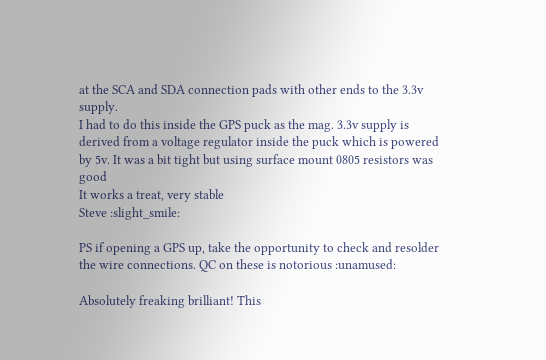at the SCA and SDA connection pads with other ends to the 3.3v supply.
I had to do this inside the GPS puck as the mag. 3.3v supply is derived from a voltage regulator inside the puck which is powered by 5v. It was a bit tight but using surface mount 0805 resistors was good
It works a treat, very stable
Steve :slight_smile:

PS if opening a GPS up, take the opportunity to check and resolder the wire connections. QC on these is notorious :unamused:

Absolutely freaking brilliant! This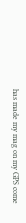has made my mag on my GPS come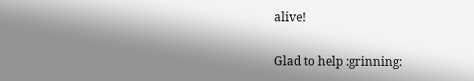alive!

Glad to help :grinning: